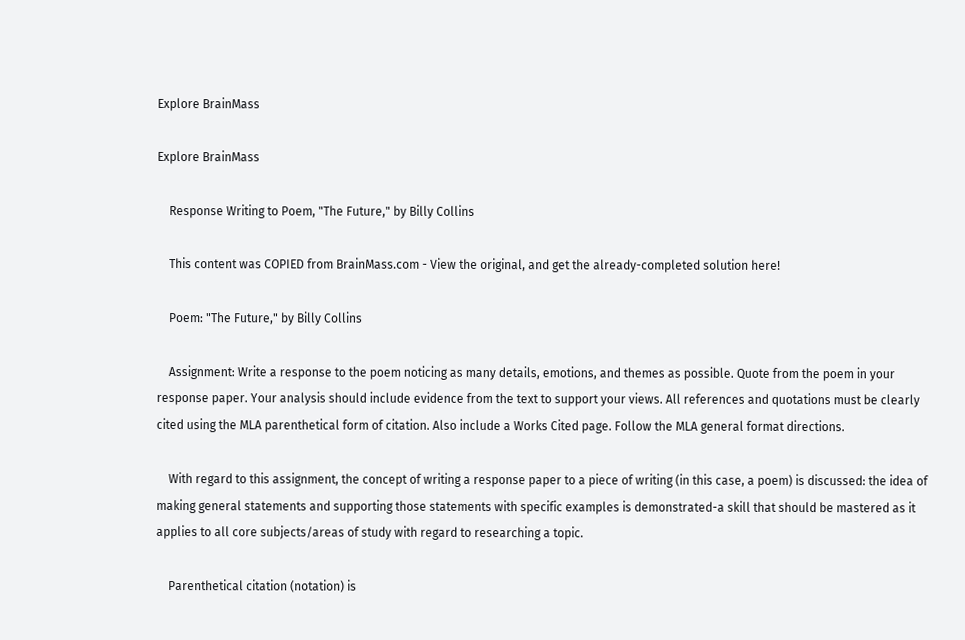Explore BrainMass

Explore BrainMass

    Response Writing to Poem, "The Future," by Billy Collins

    This content was COPIED from BrainMass.com - View the original, and get the already-completed solution here!

    Poem: "The Future," by Billy Collins

    Assignment: Write a response to the poem noticing as many details, emotions, and themes as possible. Quote from the poem in your response paper. Your analysis should include evidence from the text to support your views. All references and quotations must be clearly cited using the MLA parenthetical form of citation. Also include a Works Cited page. Follow the MLA general format directions.

    With regard to this assignment, the concept of writing a response paper to a piece of writing (in this case, a poem) is discussed: the idea of making general statements and supporting those statements with specific examples is demonstrated-a skill that should be mastered as it applies to all core subjects/areas of study with regard to researching a topic.

    Parenthetical citation (notation) is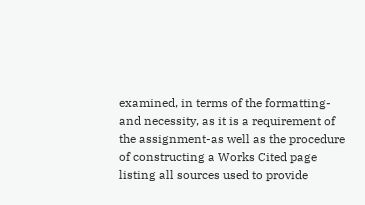examined, in terms of the formatting-and necessity, as it is a requirement of the assignment-as well as the procedure of constructing a Works Cited page listing all sources used to provide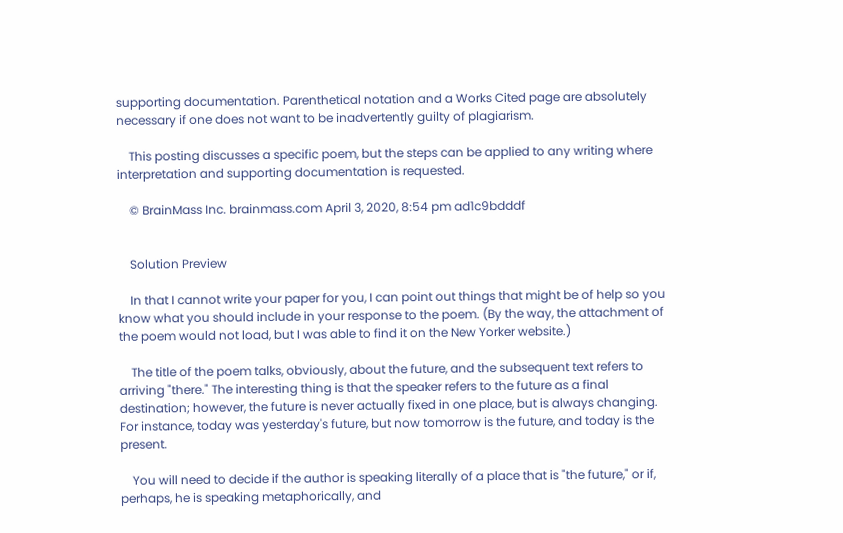supporting documentation. Parenthetical notation and a Works Cited page are absolutely necessary if one does not want to be inadvertently guilty of plagiarism.

    This posting discusses a specific poem, but the steps can be applied to any writing where interpretation and supporting documentation is requested.

    © BrainMass Inc. brainmass.com April 3, 2020, 8:54 pm ad1c9bdddf


    Solution Preview

    In that I cannot write your paper for you, I can point out things that might be of help so you know what you should include in your response to the poem. (By the way, the attachment of the poem would not load, but I was able to find it on the New Yorker website.)

    The title of the poem talks, obviously, about the future, and the subsequent text refers to arriving "there." The interesting thing is that the speaker refers to the future as a final destination; however, the future is never actually fixed in one place, but is always changing. For instance, today was yesterday's future, but now tomorrow is the future, and today is the present.

    You will need to decide if the author is speaking literally of a place that is "the future," or if, perhaps, he is speaking metaphorically, and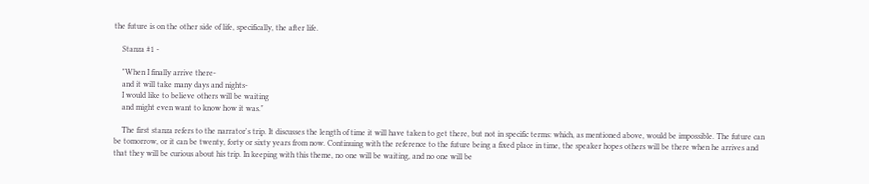the future is on the other side of life, specifically, the after life.

    Stanza #1 -

    "When I finally arrive there-
    and it will take many days and nights-
    I would like to believe others will be waiting
    and might even want to know how it was."

    The first stanza refers to the narrator's trip. It discusses the length of time it will have taken to get there, but not in specific terms: which, as mentioned above, would be impossible. The future can be tomorrow, or it can be twenty, forty or sixty years from now. Continuing with the reference to the future being a fixed place in time, the speaker hopes others will be there when he arrives and that they will be curious about his trip. In keeping with this theme, no one will be waiting, and no one will be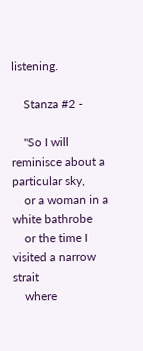listening.

    Stanza #2 -

    "So I will reminisce about a particular sky,
    or a woman in a white bathrobe
    or the time I visited a narrow strait
    where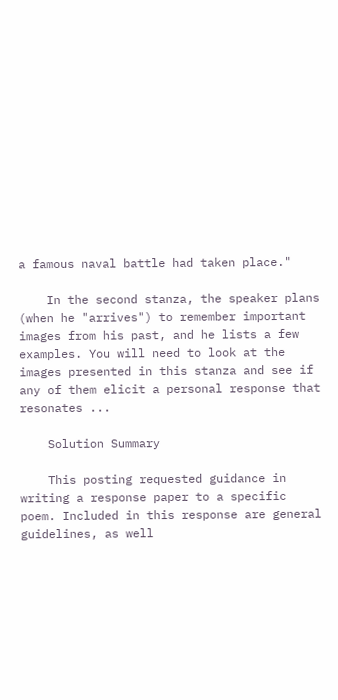a famous naval battle had taken place."

    In the second stanza, the speaker plans (when he "arrives") to remember important images from his past, and he lists a few examples. You will need to look at the images presented in this stanza and see if any of them elicit a personal response that resonates ...

    Solution Summary

    This posting requested guidance in writing a response paper to a specific poem. Included in this response are general guidelines, as well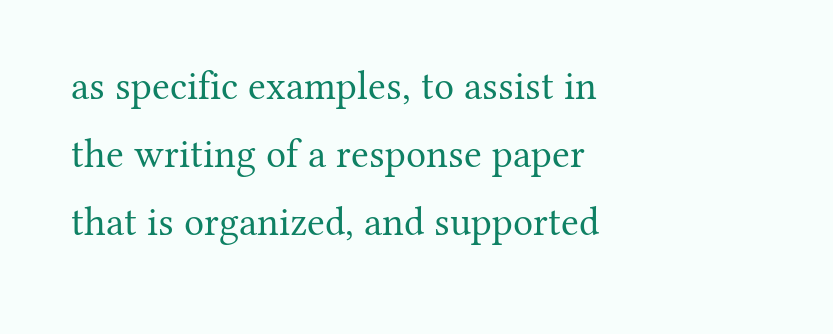as specific examples, to assist in the writing of a response paper that is organized, and supported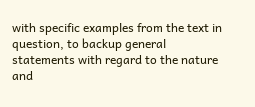with specific examples from the text in question, to backup general statements with regard to the nature and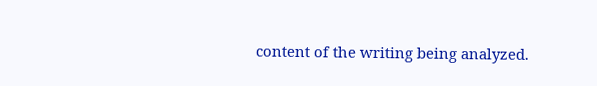content of the writing being analyzed.